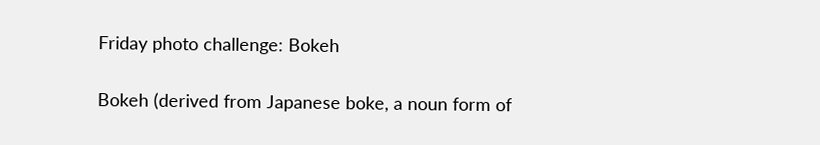Friday photo challenge: Bokeh

Bokeh (derived from Japanese boke, a noun form of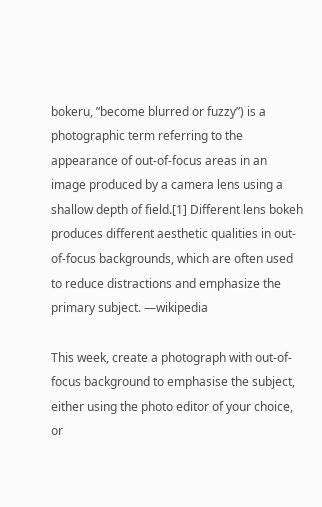bokeru, ”become blurred or fuzzy”) is a photographic term referring to the appearance of out-of-focus areas in an image produced by a camera lens using a shallow depth of field.[1] Different lens bokeh produces different aesthetic qualities in out-of-focus backgrounds, which are often used to reduce distractions and emphasize the primary subject. —wikipedia

This week, create a photograph with out-of-focus background to emphasise the subject, either using the photo editor of your choice, or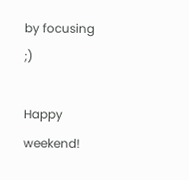by focusing ;)

Happy weekend!